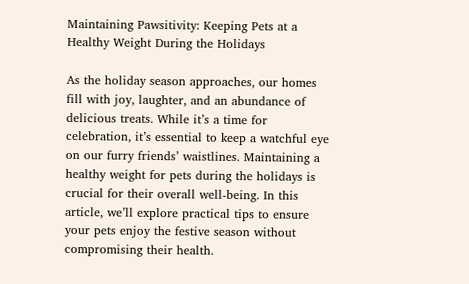Maintaining Pawsitivity: Keeping Pets at a Healthy Weight During the Holidays

As the holiday season approaches, our homes fill with joy, laughter, and an abundance of delicious treats. While it’s a time for celebration, it’s essential to keep a watchful eye on our furry friends’ waistlines. Maintaining a healthy weight for pets during the holidays is crucial for their overall well-being. In this article, we’ll explore practical tips to ensure your pets enjoy the festive season without compromising their health.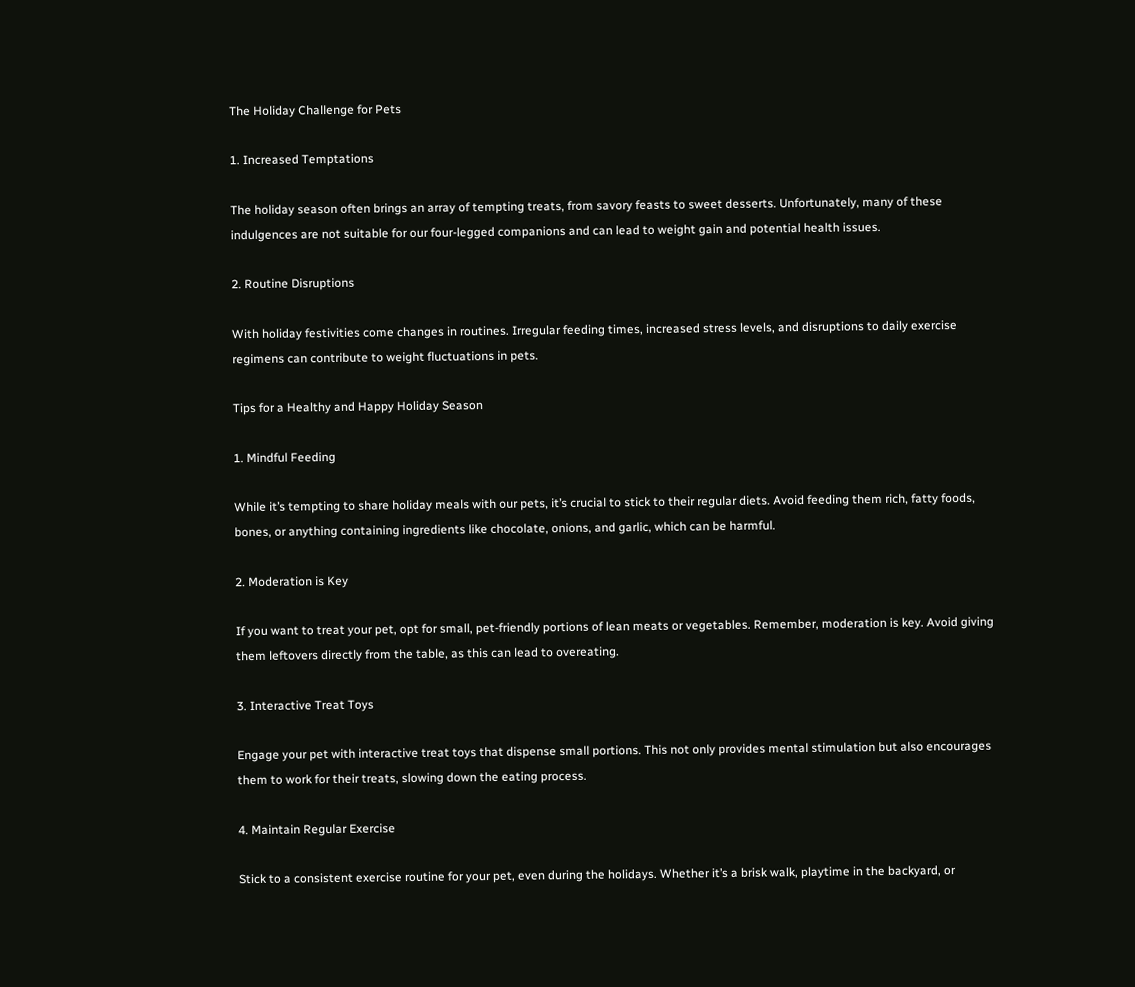The Holiday Challenge for Pets

1. Increased Temptations

The holiday season often brings an array of tempting treats, from savory feasts to sweet desserts. Unfortunately, many of these indulgences are not suitable for our four-legged companions and can lead to weight gain and potential health issues.

2. Routine Disruptions

With holiday festivities come changes in routines. Irregular feeding times, increased stress levels, and disruptions to daily exercise regimens can contribute to weight fluctuations in pets.

Tips for a Healthy and Happy Holiday Season

1. Mindful Feeding

While it’s tempting to share holiday meals with our pets, it’s crucial to stick to their regular diets. Avoid feeding them rich, fatty foods, bones, or anything containing ingredients like chocolate, onions, and garlic, which can be harmful.

2. Moderation is Key

If you want to treat your pet, opt for small, pet-friendly portions of lean meats or vegetables. Remember, moderation is key. Avoid giving them leftovers directly from the table, as this can lead to overeating.

3. Interactive Treat Toys

Engage your pet with interactive treat toys that dispense small portions. This not only provides mental stimulation but also encourages them to work for their treats, slowing down the eating process.

4. Maintain Regular Exercise

Stick to a consistent exercise routine for your pet, even during the holidays. Whether it’s a brisk walk, playtime in the backyard, or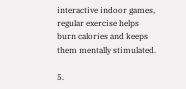interactive indoor games, regular exercise helps burn calories and keeps them mentally stimulated.

5.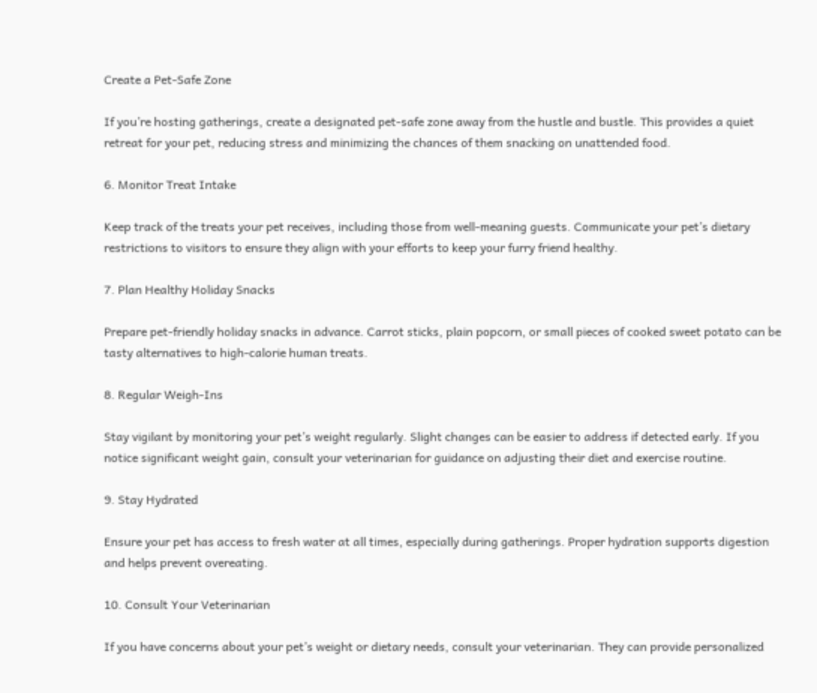Create a Pet-Safe Zone

If you’re hosting gatherings, create a designated pet-safe zone away from the hustle and bustle. This provides a quiet retreat for your pet, reducing stress and minimizing the chances of them snacking on unattended food.

6. Monitor Treat Intake

Keep track of the treats your pet receives, including those from well-meaning guests. Communicate your pet’s dietary restrictions to visitors to ensure they align with your efforts to keep your furry friend healthy.

7. Plan Healthy Holiday Snacks

Prepare pet-friendly holiday snacks in advance. Carrot sticks, plain popcorn, or small pieces of cooked sweet potato can be tasty alternatives to high-calorie human treats.

8. Regular Weigh-Ins

Stay vigilant by monitoring your pet’s weight regularly. Slight changes can be easier to address if detected early. If you notice significant weight gain, consult your veterinarian for guidance on adjusting their diet and exercise routine.

9. Stay Hydrated

Ensure your pet has access to fresh water at all times, especially during gatherings. Proper hydration supports digestion and helps prevent overeating.

10. Consult Your Veterinarian

If you have concerns about your pet’s weight or dietary needs, consult your veterinarian. They can provide personalized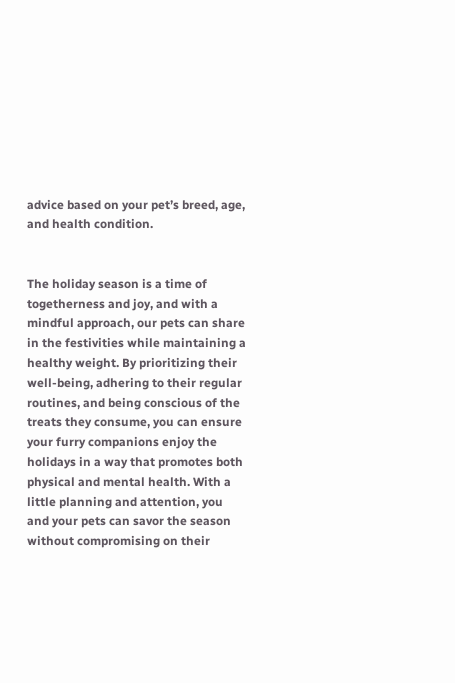advice based on your pet’s breed, age, and health condition.


The holiday season is a time of togetherness and joy, and with a mindful approach, our pets can share in the festivities while maintaining a healthy weight. By prioritizing their well-being, adhering to their regular routines, and being conscious of the treats they consume, you can ensure your furry companions enjoy the holidays in a way that promotes both physical and mental health. With a little planning and attention, you and your pets can savor the season without compromising on their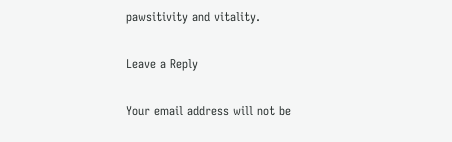pawsitivity and vitality.

Leave a Reply

Your email address will not be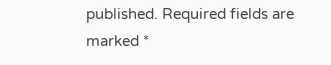published. Required fields are marked *